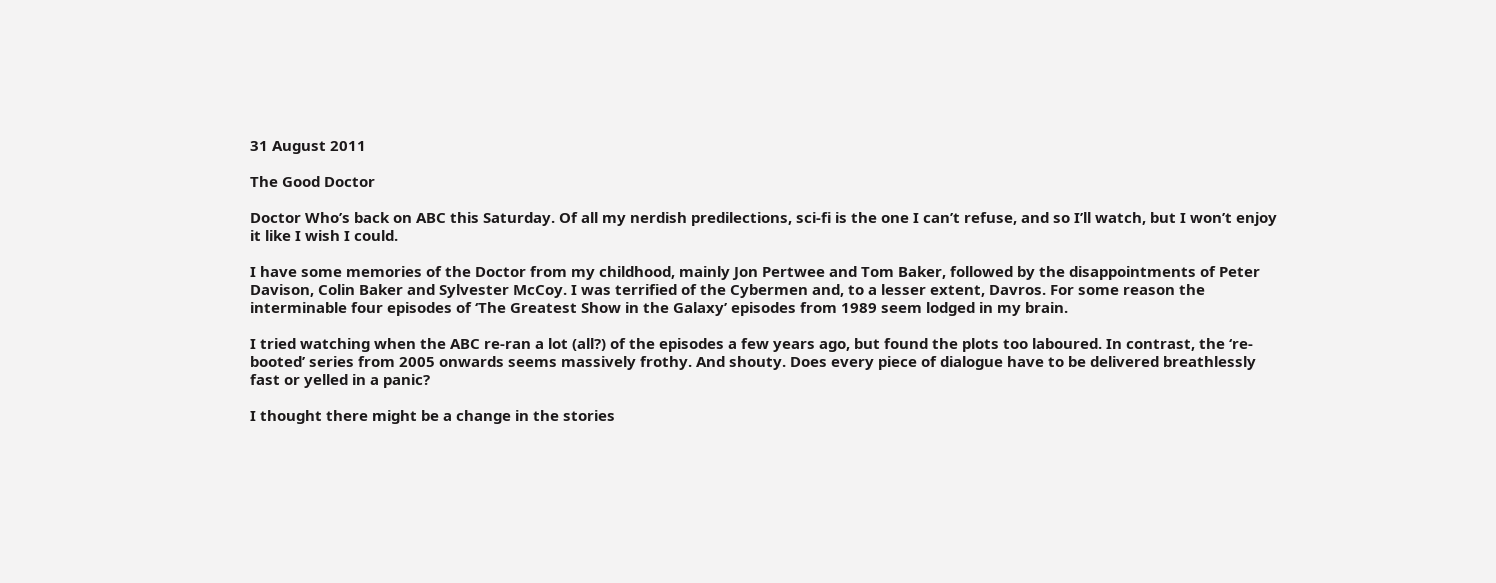31 August 2011

The Good Doctor

Doctor Who’s back on ABC this Saturday. Of all my nerdish predilections, sci-fi is the one I can’t refuse, and so I’ll watch, but I won’t enjoy it like I wish I could.

I have some memories of the Doctor from my childhood, mainly Jon Pertwee and Tom Baker, followed by the disappointments of Peter Davison, Colin Baker and Sylvester McCoy. I was terrified of the Cybermen and, to a lesser extent, Davros. For some reason the interminable four episodes of ‘The Greatest Show in the Galaxy’ episodes from 1989 seem lodged in my brain.

I tried watching when the ABC re-ran a lot (all?) of the episodes a few years ago, but found the plots too laboured. In contrast, the ‘re-booted’ series from 2005 onwards seems massively frothy. And shouty. Does every piece of dialogue have to be delivered breathlessly fast or yelled in a panic?

I thought there might be a change in the stories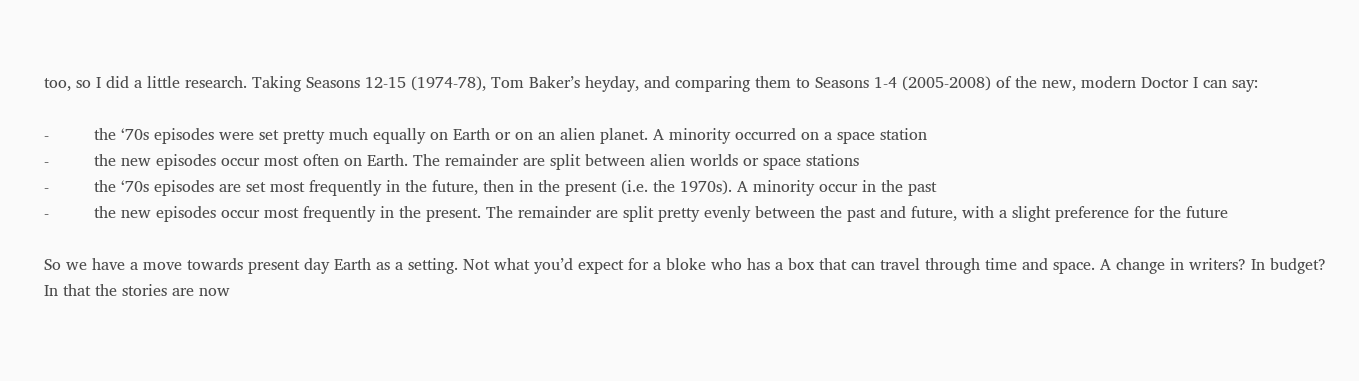too, so I did a little research. Taking Seasons 12-15 (1974-78), Tom Baker’s heyday, and comparing them to Seasons 1-4 (2005-2008) of the new, modern Doctor I can say:

-         the ‘70s episodes were set pretty much equally on Earth or on an alien planet. A minority occurred on a space station
-         the new episodes occur most often on Earth. The remainder are split between alien worlds or space stations
-         the ‘70s episodes are set most frequently in the future, then in the present (i.e. the 1970s). A minority occur in the past
-         the new episodes occur most frequently in the present. The remainder are split pretty evenly between the past and future, with a slight preference for the future

So we have a move towards present day Earth as a setting. Not what you’d expect for a bloke who has a box that can travel through time and space. A change in writers? In budget? In that the stories are now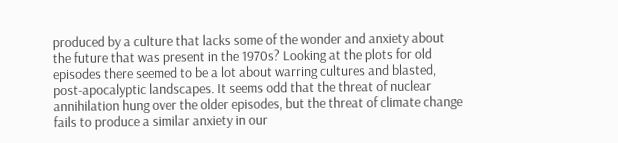produced by a culture that lacks some of the wonder and anxiety about the future that was present in the 1970s? Looking at the plots for old episodes there seemed to be a lot about warring cultures and blasted, post-apocalyptic landscapes. It seems odd that the threat of nuclear annihilation hung over the older episodes, but the threat of climate change fails to produce a similar anxiety in our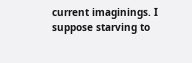current imaginings. I suppose starving to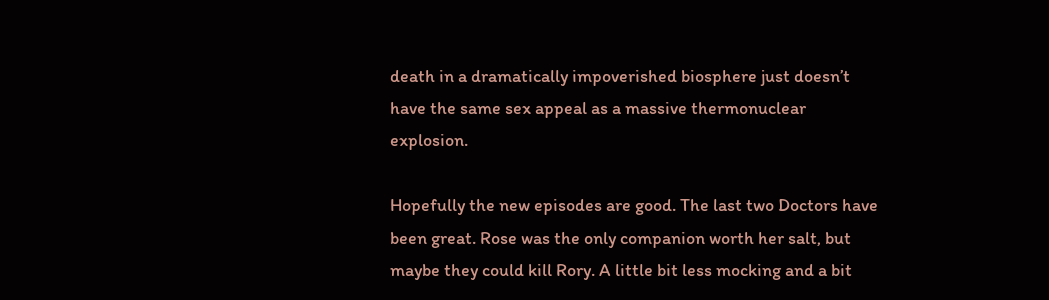death in a dramatically impoverished biosphere just doesn’t have the same sex appeal as a massive thermonuclear explosion.

Hopefully the new episodes are good. The last two Doctors have been great. Rose was the only companion worth her salt, but maybe they could kill Rory. A little bit less mocking and a bit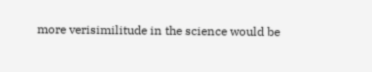more verisimilitude in the science would be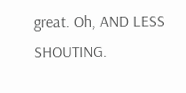great. Oh, AND LESS SHOUTING.